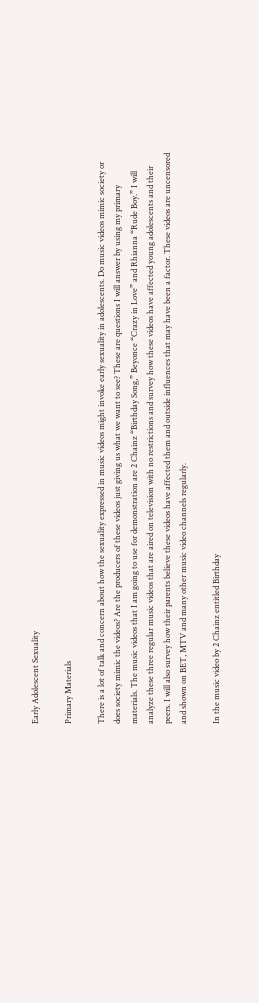Early Adolescent Sexuality

Primary Materials

There is a lot of talk and concern about how the sexuality expressed in music videos might invoke early sexuality in adolescents. Do music videos mimic society or does society mimic the videos? Are the producers of these videos just giving us what we want to see? These are questions I will answer by using my primary materials. The music videos that I am going to use for demonstration are 2 Chainz “Birthday Song,” Beyonce “Crazy in Love” and Rhianna “Rude Boy.” I will analyze these three regular music videos that are aired on television with no restrictions and survey how these videos have affected young adolescents and their peers. I will also survey how their parents believe these videos have affected them and outside influences that may have been a factor. These videos are uncensored and shown on BET, MTV and many other music video channels regularly.

In the music video by 2 Chainz entitled Birthday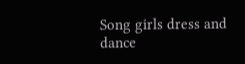Song girls dress and dance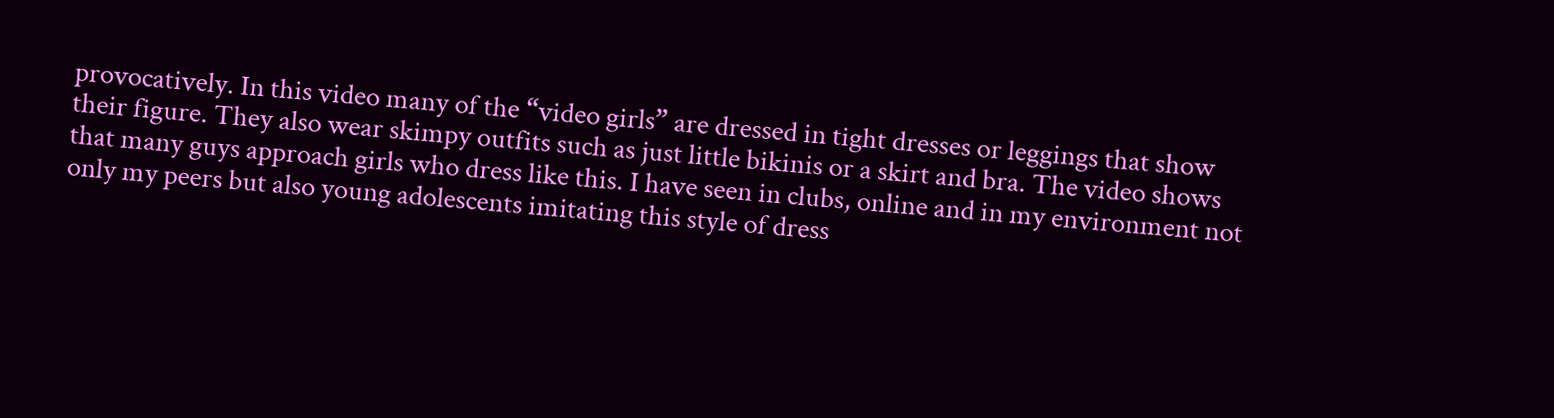provocatively. In this video many of the “video girls” are dressed in tight dresses or leggings that show their figure. They also wear skimpy outfits such as just little bikinis or a skirt and bra. The video shows that many guys approach girls who dress like this. I have seen in clubs, online and in my environment not only my peers but also young adolescents imitating this style of dress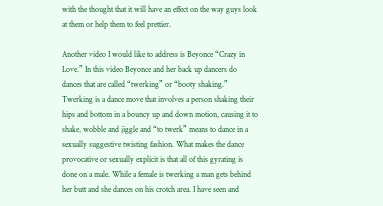with the thought that it will have an effect on the way guys look at them or help them to feel prettier.

Another video I would like to address is Beyonce “Crazy in Love.” In this video Beyonce and her back up dancers do dances that are called “twerking” or “booty shaking.” Twerking is a dance move that involves a person shaking their hips and bottom in a bouncy up and down motion, causing it to shake, wobble and jiggle and “to twerk” means to dance in a sexually suggestive twisting fashion. What makes the dance provocative or sexually explicit is that all of this gyrating is done on a male. While a female is twerking a man gets behind her butt and she dances on his crotch area. I have seen and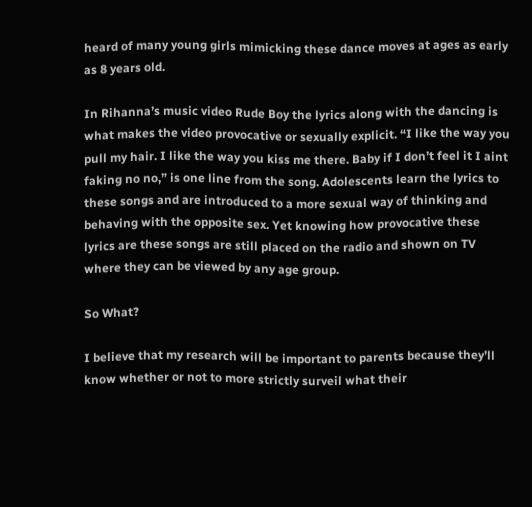heard of many young girls mimicking these dance moves at ages as early as 8 years old.

In Rihanna’s music video Rude Boy the lyrics along with the dancing is what makes the video provocative or sexually explicit. “I like the way you pull my hair. I like the way you kiss me there. Baby if I don’t feel it I aint faking no no,” is one line from the song. Adolescents learn the lyrics to these songs and are introduced to a more sexual way of thinking and behaving with the opposite sex. Yet knowing how provocative these lyrics are these songs are still placed on the radio and shown on TV where they can be viewed by any age group.

So What?

I believe that my research will be important to parents because they’ll know whether or not to more strictly surveil what their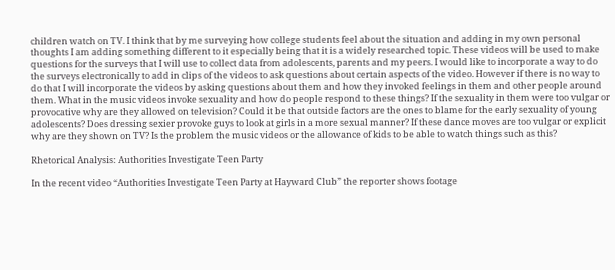children watch on TV. I think that by me surveying how college students feel about the situation and adding in my own personal thoughts I am adding something different to it especially being that it is a widely researched topic. These videos will be used to make questions for the surveys that I will use to collect data from adolescents, parents and my peers. I would like to incorporate a way to do the surveys electronically to add in clips of the videos to ask questions about certain aspects of the video. However if there is no way to do that I will incorporate the videos by asking questions about them and how they invoked feelings in them and other people around them. What in the music videos invoke sexuality and how do people respond to these things? If the sexuality in them were too vulgar or provocative why are they allowed on television? Could it be that outside factors are the ones to blame for the early sexuality of young adolescents? Does dressing sexier provoke guys to look at girls in a more sexual manner? If these dance moves are too vulgar or explicit why are they shown on TV? Is the problem the music videos or the allowance of kids to be able to watch things such as this?

Rhetorical Analysis: Authorities Investigate Teen Party

In the recent video “Authorities Investigate Teen Party at Hayward Club” the reporter shows footage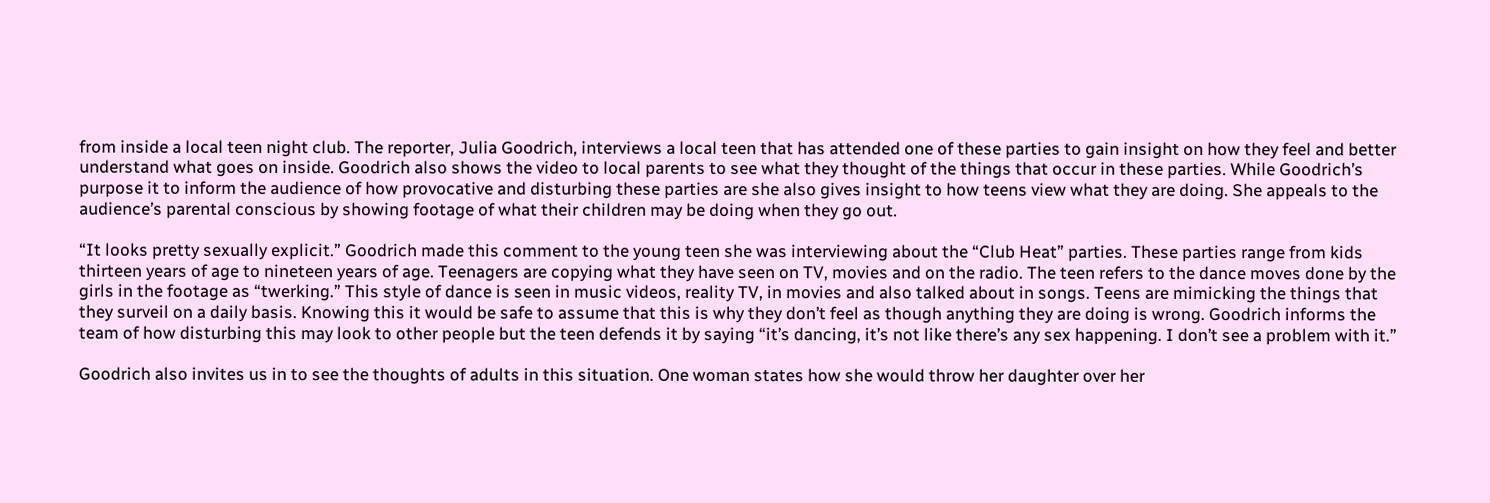from inside a local teen night club. The reporter, Julia Goodrich, interviews a local teen that has attended one of these parties to gain insight on how they feel and better understand what goes on inside. Goodrich also shows the video to local parents to see what they thought of the things that occur in these parties. While Goodrich’s purpose it to inform the audience of how provocative and disturbing these parties are she also gives insight to how teens view what they are doing. She appeals to the audience’s parental conscious by showing footage of what their children may be doing when they go out.

“It looks pretty sexually explicit.” Goodrich made this comment to the young teen she was interviewing about the “Club Heat” parties. These parties range from kids thirteen years of age to nineteen years of age. Teenagers are copying what they have seen on TV, movies and on the radio. The teen refers to the dance moves done by the girls in the footage as “twerking.” This style of dance is seen in music videos, reality TV, in movies and also talked about in songs. Teens are mimicking the things that they surveil on a daily basis. Knowing this it would be safe to assume that this is why they don’t feel as though anything they are doing is wrong. Goodrich informs the team of how disturbing this may look to other people but the teen defends it by saying “it’s dancing, it’s not like there’s any sex happening. I don’t see a problem with it.”

Goodrich also invites us in to see the thoughts of adults in this situation. One woman states how she would throw her daughter over her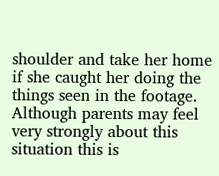shoulder and take her home if she caught her doing the things seen in the footage. Although parents may feel very strongly about this situation this is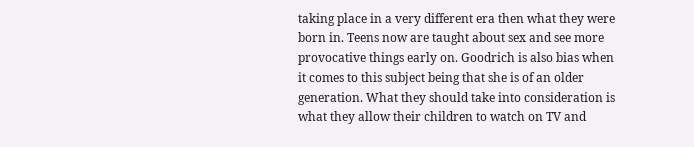taking place in a very different era then what they were born in. Teens now are taught about sex and see more provocative things early on. Goodrich is also bias when it comes to this subject being that she is of an older generation. What they should take into consideration is what they allow their children to watch on TV and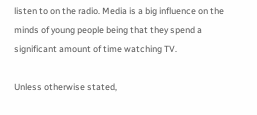listen to on the radio. Media is a big influence on the minds of young people being that they spend a significant amount of time watching TV.

Unless otherwise stated,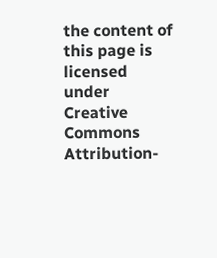the content of this page is licensed under Creative Commons Attribution-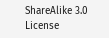ShareAlike 3.0 License